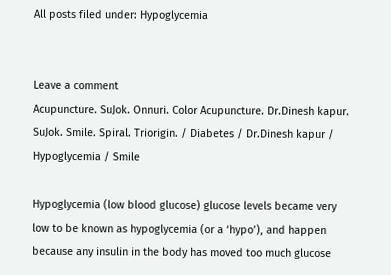All posts filed under: Hypoglycemia


Leave a comment
Acupuncture. SuJok. Onnuri. Color Acupuncture. Dr.Dinesh kapur. SuJok. Smile. Spiral. Triorigin. / Diabetes / Dr.Dinesh kapur / Hypoglycemia / Smile

Hypoglycemia (low blood glucose) glucose levels became very low to be known as hypoglycemia (or a ‘hypo’), and happen because any insulin in the body has moved too much glucose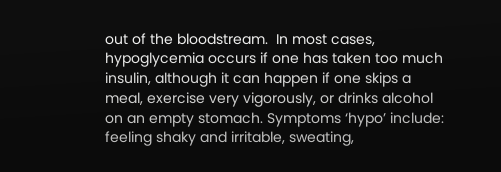out of the bloodstream.  In most cases, hypoglycemia occurs if one has taken too much insulin, although it can happen if one skips a meal, exercise very vigorously, or drinks alcohol on an empty stomach. Symptoms ‘hypo’ include: feeling shaky and irritable, sweating,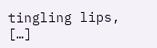tingling lips, […]